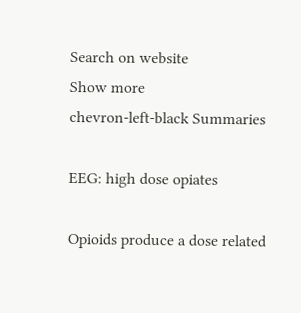Search on website
Show more
chevron-left-black Summaries

EEG: high dose opiates

Opioids produce a dose related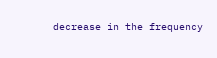decrease in the frequency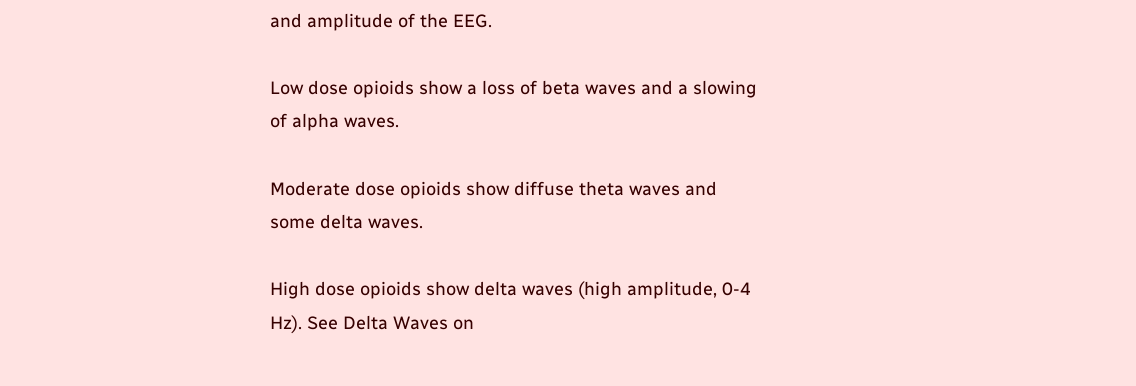and amplitude of the EEG.

Low dose opioids show a loss of beta waves and a slowing of alpha waves.

Moderate dose opioids show diffuse theta waves and some delta waves.

High dose opioids show delta waves (high amplitude, 0-4 Hz). See Delta Waves on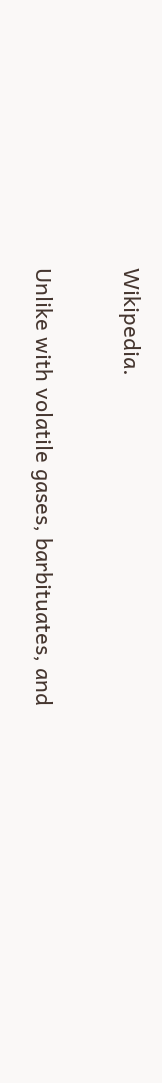Wikipedia.

Unlike with volatile gases, barbituates, and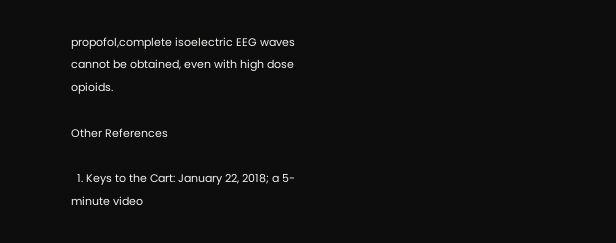propofol,complete isoelectric EEG waves cannot be obtained, even with high dose opioids.

Other References

  1. Keys to the Cart: January 22, 2018; a 5-minute video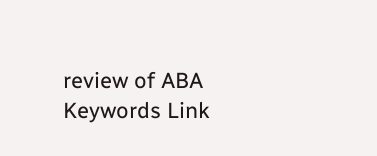review of ABA Keywords Link